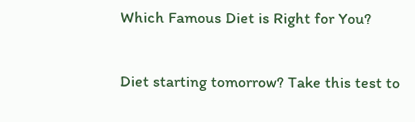Which Famous Diet is Right for You?

Diet starting tomorrow? Take this test to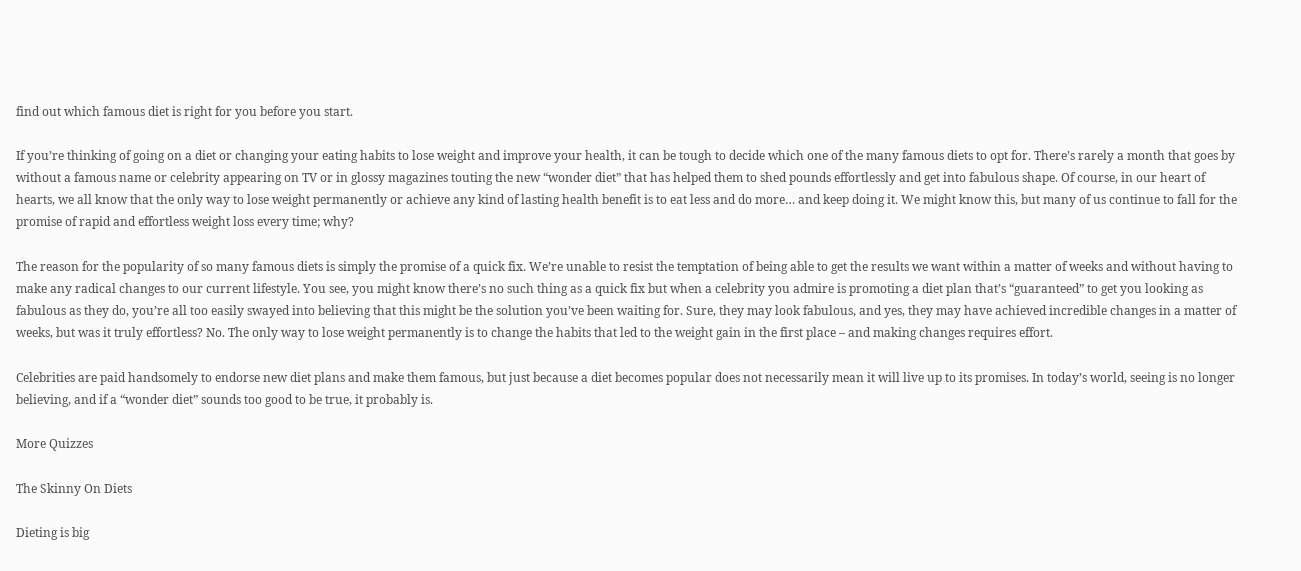find out which famous diet is right for you before you start.

If you’re thinking of going on a diet or changing your eating habits to lose weight and improve your health, it can be tough to decide which one of the many famous diets to opt for. There’s rarely a month that goes by without a famous name or celebrity appearing on TV or in glossy magazines touting the new “wonder diet” that has helped them to shed pounds effortlessly and get into fabulous shape. Of course, in our heart of hearts, we all know that the only way to lose weight permanently or achieve any kind of lasting health benefit is to eat less and do more… and keep doing it. We might know this, but many of us continue to fall for the promise of rapid and effortless weight loss every time; why?

The reason for the popularity of so many famous diets is simply the promise of a quick fix. We’re unable to resist the temptation of being able to get the results we want within a matter of weeks and without having to make any radical changes to our current lifestyle. You see, you might know there’s no such thing as a quick fix but when a celebrity you admire is promoting a diet plan that’s “guaranteed” to get you looking as fabulous as they do, you’re all too easily swayed into believing that this might be the solution you’ve been waiting for. Sure, they may look fabulous, and yes, they may have achieved incredible changes in a matter of weeks, but was it truly effortless? No. The only way to lose weight permanently is to change the habits that led to the weight gain in the first place – and making changes requires effort.

Celebrities are paid handsomely to endorse new diet plans and make them famous, but just because a diet becomes popular does not necessarily mean it will live up to its promises. In today’s world, seeing is no longer believing, and if a “wonder diet” sounds too good to be true, it probably is.

More Quizzes

The Skinny On Diets

Dieting is big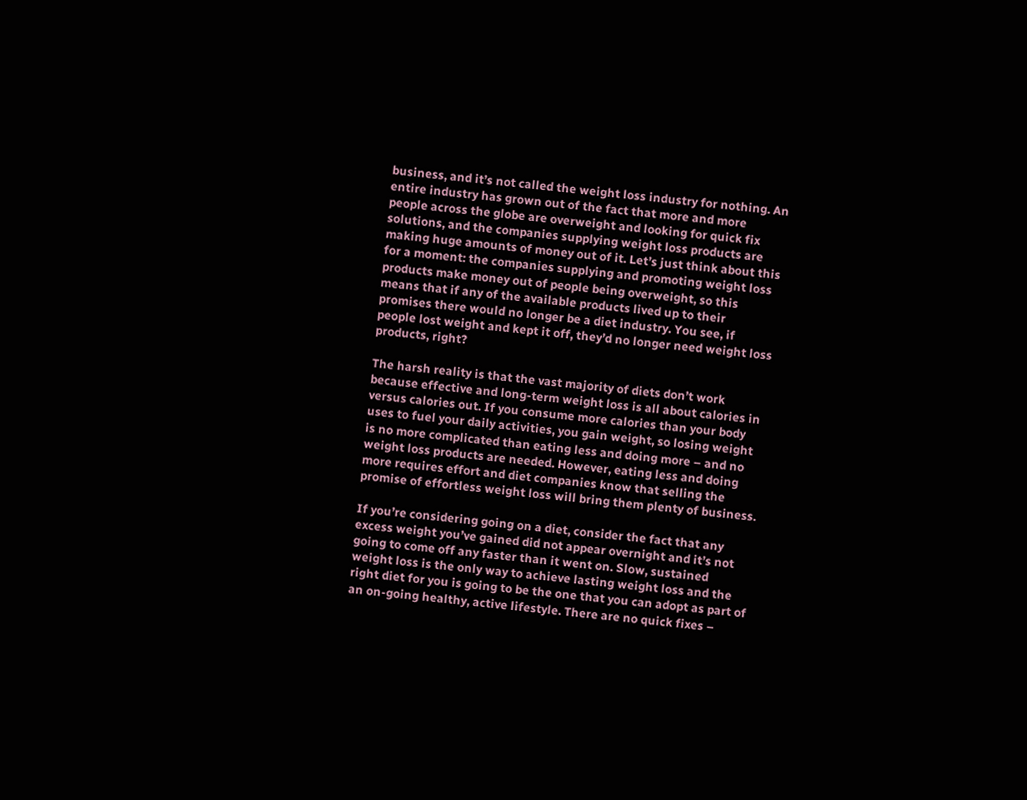business, and it’s not called the weight loss industry for nothing. An entire industry has grown out of the fact that more and more people across the globe are overweight and looking for quick fix solutions, and the companies supplying weight loss products are making huge amounts of money out of it. Let’s just think about this for a moment: the companies supplying and promoting weight loss products make money out of people being overweight, so this means that if any of the available products lived up to their promises there would no longer be a diet industry. You see, if people lost weight and kept it off, they’d no longer need weight loss products, right?

The harsh reality is that the vast majority of diets don’t work because effective and long-term weight loss is all about calories in versus calories out. If you consume more calories than your body uses to fuel your daily activities, you gain weight, so losing weight is no more complicated than eating less and doing more – and no weight loss products are needed. However, eating less and doing more requires effort and diet companies know that selling the promise of effortless weight loss will bring them plenty of business.

If you’re considering going on a diet, consider the fact that any excess weight you’ve gained did not appear overnight and it’s not going to come off any faster than it went on. Slow, sustained weight loss is the only way to achieve lasting weight loss and the right diet for you is going to be the one that you can adopt as part of an on-going healthy, active lifestyle. There are no quick fixes –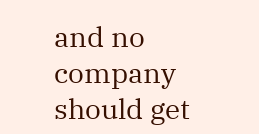and no company should get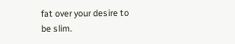fat over your desire to be slim.